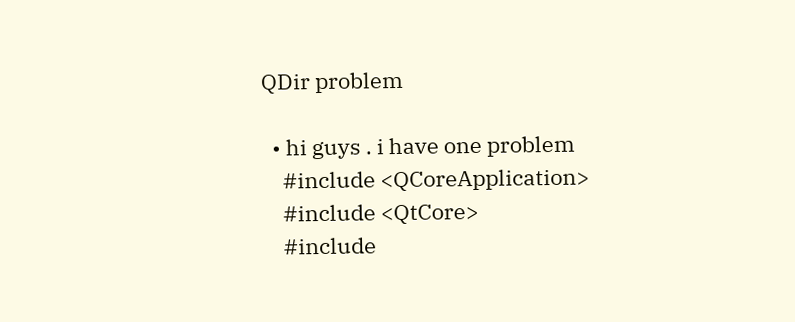QDir problem

  • hi guys . i have one problem
    #include <QCoreApplication>
    #include <QtCore>
    #include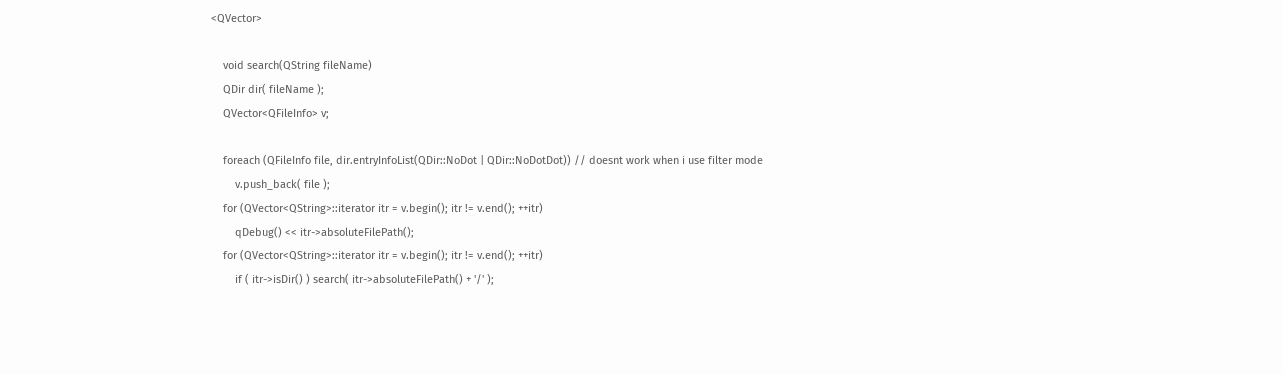<QVector>

    void search(QString fileName)
    QDir dir( fileName );
    QVector<QFileInfo> v;

    foreach (QFileInfo file, dir.entryInfoList(QDir::NoDot | QDir::NoDotDot)) // doesnt work when i use filter mode
        v.push_back( file );
    for (QVector<QString>::iterator itr = v.begin(); itr != v.end(); ++itr)
        qDebug() << itr->absoluteFilePath();
    for (QVector<QString>::iterator itr = v.begin(); itr != v.end(); ++itr)
        if ( itr->isDir() ) search( itr->absoluteFilePath() + '/' );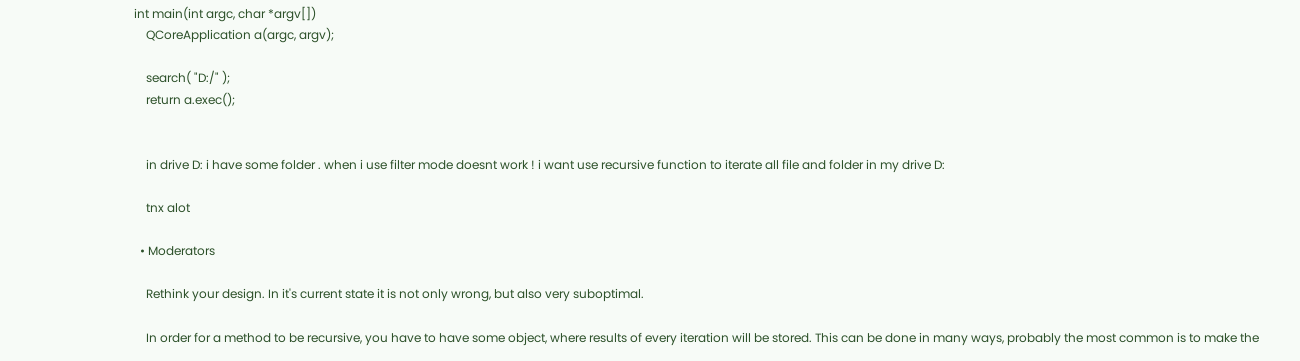int main(int argc, char *argv[])
    QCoreApplication a(argc, argv);

    search( "D:/" );
    return a.exec();


    in drive D: i have some folder . when i use filter mode doesnt work ! i want use recursive function to iterate all file and folder in my drive D:

    tnx alot

  • Moderators

    Rethink your design. In it's current state it is not only wrong, but also very suboptimal.

    In order for a method to be recursive, you have to have some object, where results of every iteration will be stored. This can be done in many ways, probably the most common is to make the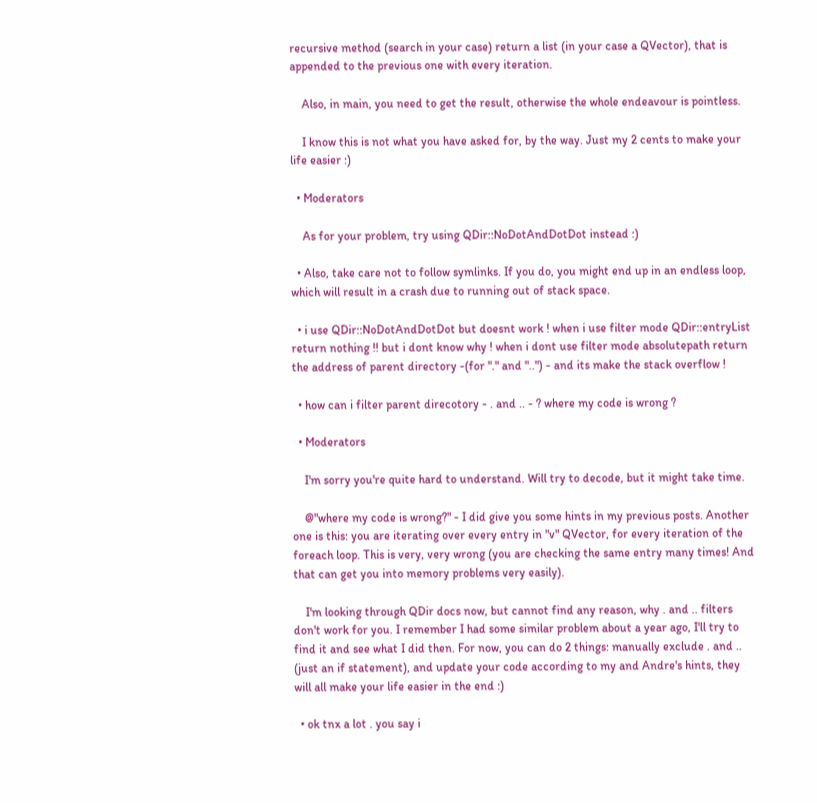recursive method (search in your case) return a list (in your case a QVector), that is appended to the previous one with every iteration.

    Also, in main, you need to get the result, otherwise the whole endeavour is pointless.

    I know this is not what you have asked for, by the way. Just my 2 cents to make your life easier :)

  • Moderators

    As for your problem, try using QDir::NoDotAndDotDot instead :)

  • Also, take care not to follow symlinks. If you do, you might end up in an endless loop, which will result in a crash due to running out of stack space.

  • i use QDir::NoDotAndDotDot but doesnt work ! when i use filter mode QDir::entryList return nothing !! but i dont know why ! when i dont use filter mode absolutepath return the address of parent directory -(for "." and "..") - and its make the stack overflow !

  • how can i filter parent direcotory - . and .. - ? where my code is wrong ?

  • Moderators

    I'm sorry you're quite hard to understand. Will try to decode, but it might take time.

    @"where my code is wrong?" - I did give you some hints in my previous posts. Another one is this: you are iterating over every entry in "v" QVector, for every iteration of the foreach loop. This is very, very wrong (you are checking the same entry many times! And that can get you into memory problems very easily).

    I'm looking through QDir docs now, but cannot find any reason, why . and .. filters don't work for you. I remember I had some similar problem about a year ago, I'll try to find it and see what I did then. For now, you can do 2 things: manually exclude . and .. (just an if statement), and update your code according to my and Andre's hints, they will all make your life easier in the end :)

  • ok tnx a lot . you say i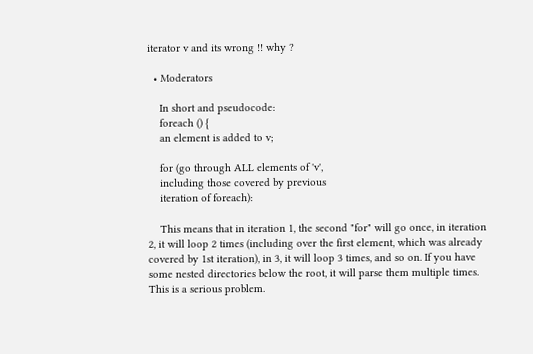iterator v and its wrong !! why ?

  • Moderators

    In short and pseudocode:
    foreach () {
    an element is added to v;

    for (go through ALL elements of 'v',
    including those covered by previous
    iteration of foreach):

    This means that in iteration 1, the second "for" will go once, in iteration 2, it will loop 2 times (including over the first element, which was already covered by 1st iteration), in 3, it will loop 3 times, and so on. If you have some nested directories below the root, it will parse them multiple times. This is a serious problem.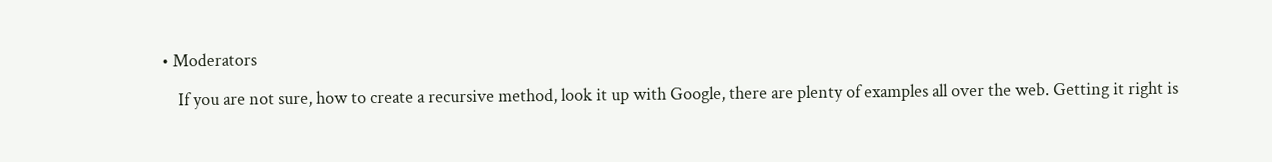• Moderators

    If you are not sure, how to create a recursive method, look it up with Google, there are plenty of examples all over the web. Getting it right is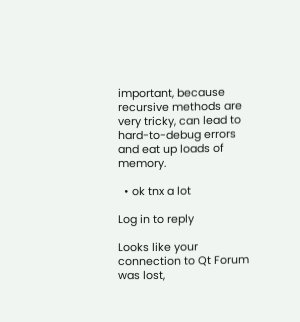important, because recursive methods are very tricky, can lead to hard-to-debug errors and eat up loads of memory.

  • ok tnx a lot

Log in to reply

Looks like your connection to Qt Forum was lost,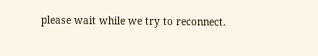please wait while we try to reconnect.